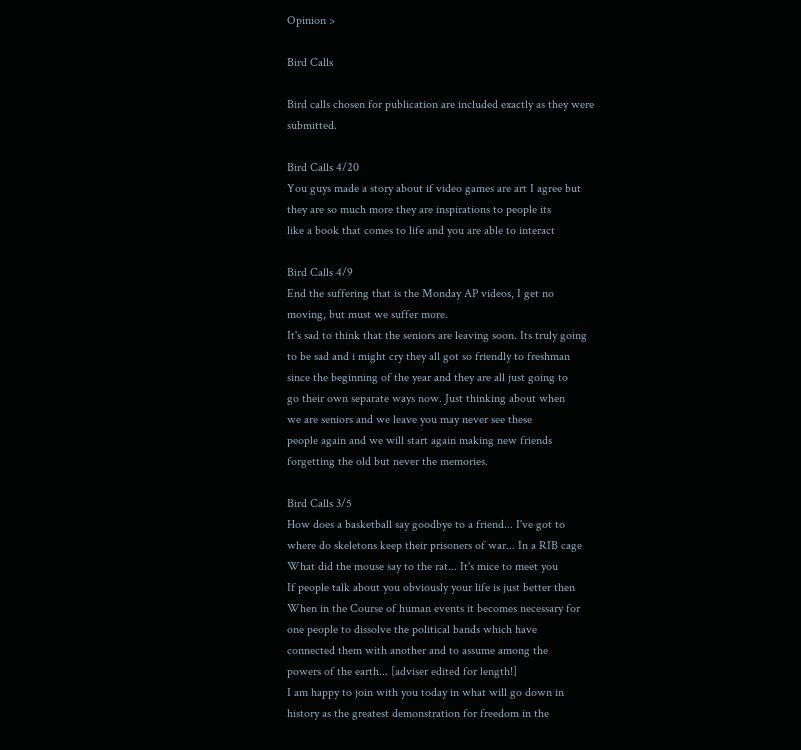Opinion >

Bird Calls

Bird calls chosen for publication are included exactly as they were submitted.

Bird Calls 4/20
You guys made a story about if video games are art I agree but
they are so much more they are inspirations to people its
like a book that comes to life and you are able to interact

Bird Calls 4/9
End the suffering that is the Monday AP videos, I get no
moving, but must we suffer more.
It's sad to think that the seniors are leaving soon. Its truly going
to be sad and i might cry they all got so friendly to freshman
since the beginning of the year and they are all just going to
go their own separate ways now. Just thinking about when
we are seniors and we leave you may never see these
people again and we will start again making new friends
forgetting the old but never the memories.

Bird Calls 3/5
How does a basketball say goodbye to a friend... I've got to
where do skeletons keep their prisoners of war... In a RIB cage
What did the mouse say to the rat... It's mice to meet you
If people talk about you obviously your life is just better then
When in the Course of human events it becomes necessary for
one people to dissolve the political bands which have
connected them with another and to assume among the
powers of the earth... [adviser edited for length!]
I am happy to join with you today in what will go down in
history as the greatest demonstration for freedom in the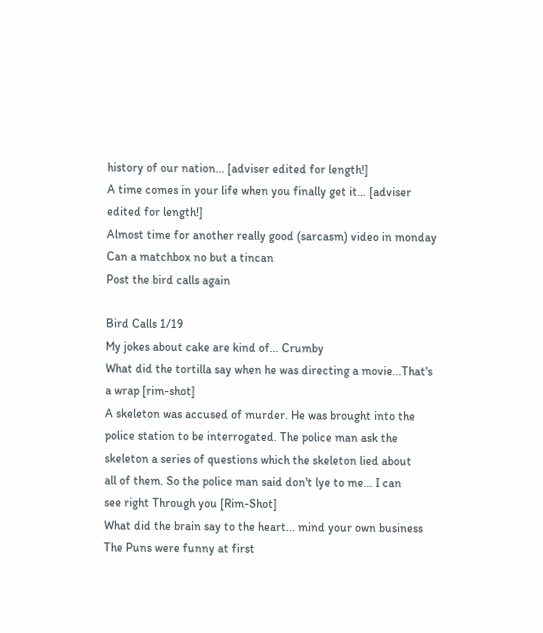history of our nation... [adviser edited for length!]
A time comes in your life when you finally get it… [adviser
edited for length!]
Almost time for another really good (sarcasm) video in monday
Can a matchbox no but a tincan
Post the bird calls again

Bird Calls 1/19
My jokes about cake are kind of... Crumby
What did the tortilla say when he was directing a movie...That's
a wrap [rim-shot]
A skeleton was accused of murder. He was brought into the
police station to be interrogated. The police man ask the
skeleton a series of questions which the skeleton lied about
all of them. So the police man said don't lye to me... I can
see right Through you [Rim-Shot]
What did the brain say to the heart... mind your own business
The Puns were funny at first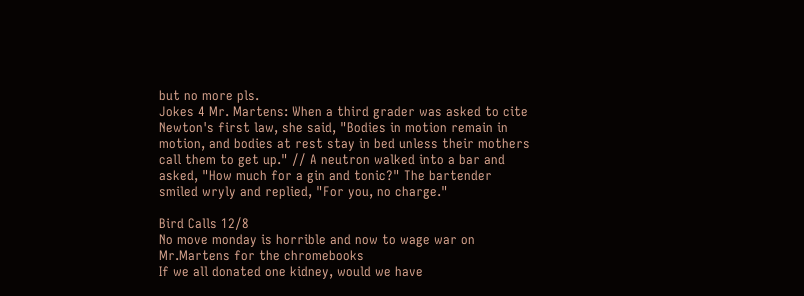but no more pls.
Jokes 4 Mr. Martens: When a third grader was asked to cite
Newton's first law, she said, "Bodies in motion remain in
motion, and bodies at rest stay in bed unless their mothers
call them to get up." // A neutron walked into a bar and
asked, "How much for a gin and tonic?" The bartender
smiled wryly and replied, "For you, no charge."

Bird Calls 12/8
No move monday is horrible and now to wage war on
Mr.Martens for the chromebooks
If we all donated one kidney, would we have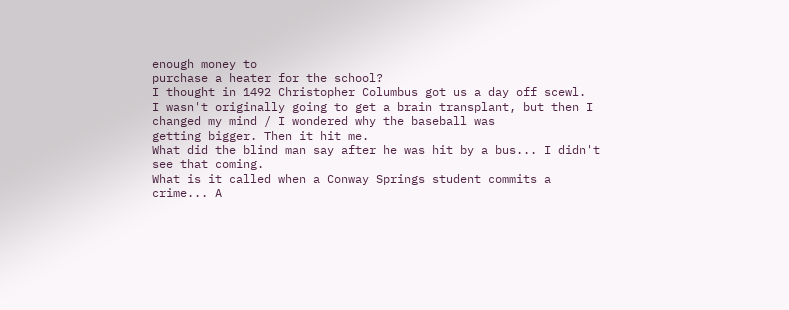enough money to
purchase a heater for the school?
I thought in 1492 Christopher Columbus got us a day off scewl.
I wasn't originally going to get a brain transplant, but then I
changed my mind / I wondered why the baseball was
getting bigger. Then it hit me.
What did the blind man say after he was hit by a bus... I didn't
see that coming.
What is it called when a Conway Springs student commits a
crime... A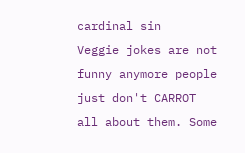cardinal sin
Veggie jokes are not funny anymore people just don't CARROT
all about them. Some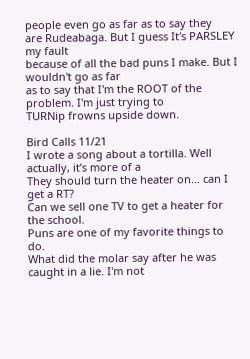people even go as far as to say they
are Rudeabaga. But I guess It's PARSLEY my fault
because of all the bad puns I make. But I wouldn't go as far
as to say that I'm the ROOT of the problem. I'm just trying to
TURNip frowns upside down.

Bird Calls 11/21
I wrote a song about a tortilla. Well actually, it’s more of a
They should turn the heater on... can I get a RT?
Can we sell one TV to get a heater for the school.
Puns are one of my favorite things to do.
What did the molar say after he was caught in a lie. I'm not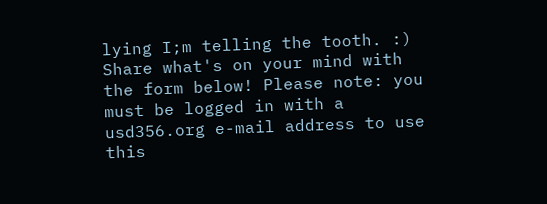lying I;m telling the tooth. :)
Share what's on your mind with the form below! Please note: you must be logged in with a usd356.org e-mail address to use this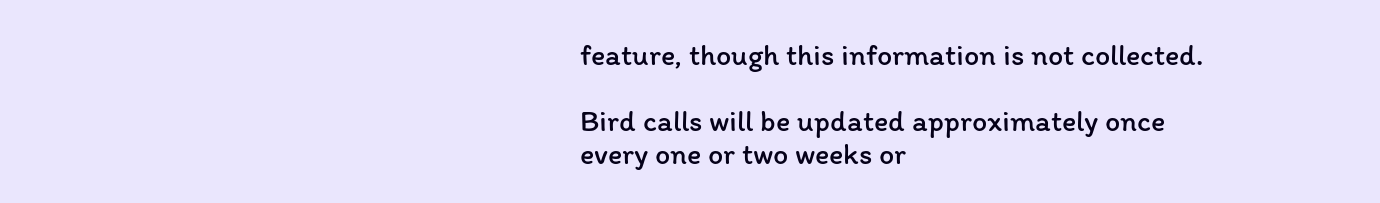feature, though this information is not collected.

Bird calls will be updated approximately once every one or two weeks or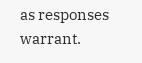as responses warrant.